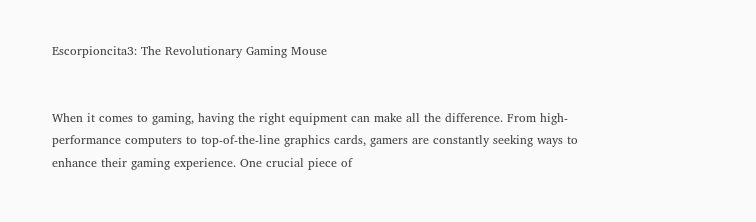Escorpioncita3: The Revolutionary Gaming Mouse


When it comes to gaming, having the right equipment can make all the difference. From high-performance computers to top-of-the-line graphics cards, gamers are constantly seeking ways to enhance their gaming experience. One crucial piece of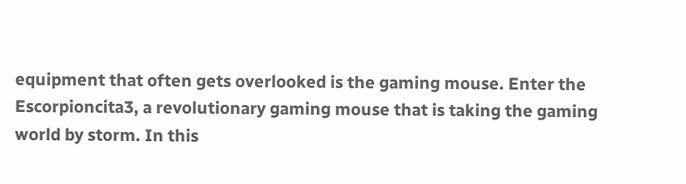equipment that often gets overlooked is the gaming mouse. Enter the Escorpioncita3, a revolutionary gaming mouse that is taking the gaming world by storm. In this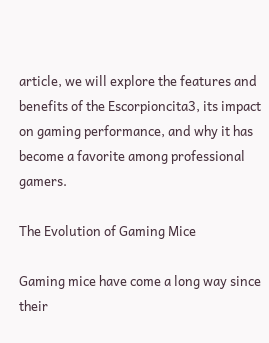article, we will explore the features and benefits of the Escorpioncita3, its impact on gaming performance, and why it has become a favorite among professional gamers.

The Evolution of Gaming Mice

Gaming mice have come a long way since their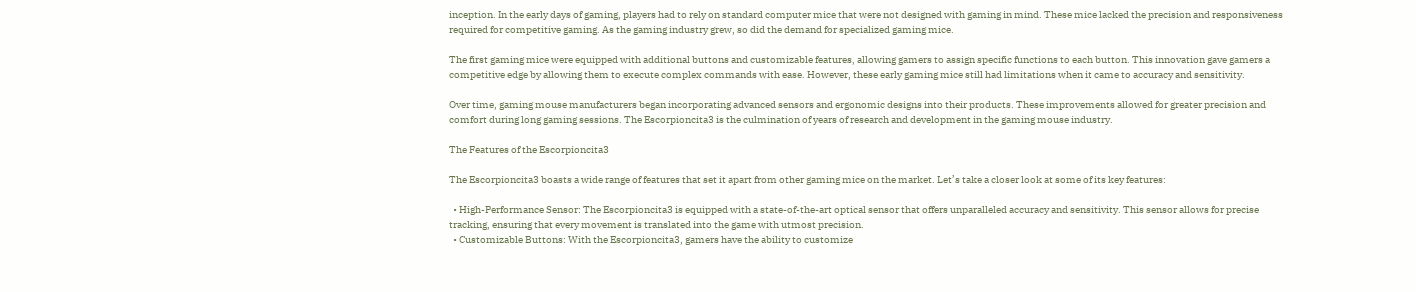inception. In the early days of gaming, players had to rely on standard computer mice that were not designed with gaming in mind. These mice lacked the precision and responsiveness required for competitive gaming. As the gaming industry grew, so did the demand for specialized gaming mice.

The first gaming mice were equipped with additional buttons and customizable features, allowing gamers to assign specific functions to each button. This innovation gave gamers a competitive edge by allowing them to execute complex commands with ease. However, these early gaming mice still had limitations when it came to accuracy and sensitivity.

Over time, gaming mouse manufacturers began incorporating advanced sensors and ergonomic designs into their products. These improvements allowed for greater precision and comfort during long gaming sessions. The Escorpioncita3 is the culmination of years of research and development in the gaming mouse industry.

The Features of the Escorpioncita3

The Escorpioncita3 boasts a wide range of features that set it apart from other gaming mice on the market. Let’s take a closer look at some of its key features:

  • High-Performance Sensor: The Escorpioncita3 is equipped with a state-of-the-art optical sensor that offers unparalleled accuracy and sensitivity. This sensor allows for precise tracking, ensuring that every movement is translated into the game with utmost precision.
  • Customizable Buttons: With the Escorpioncita3, gamers have the ability to customize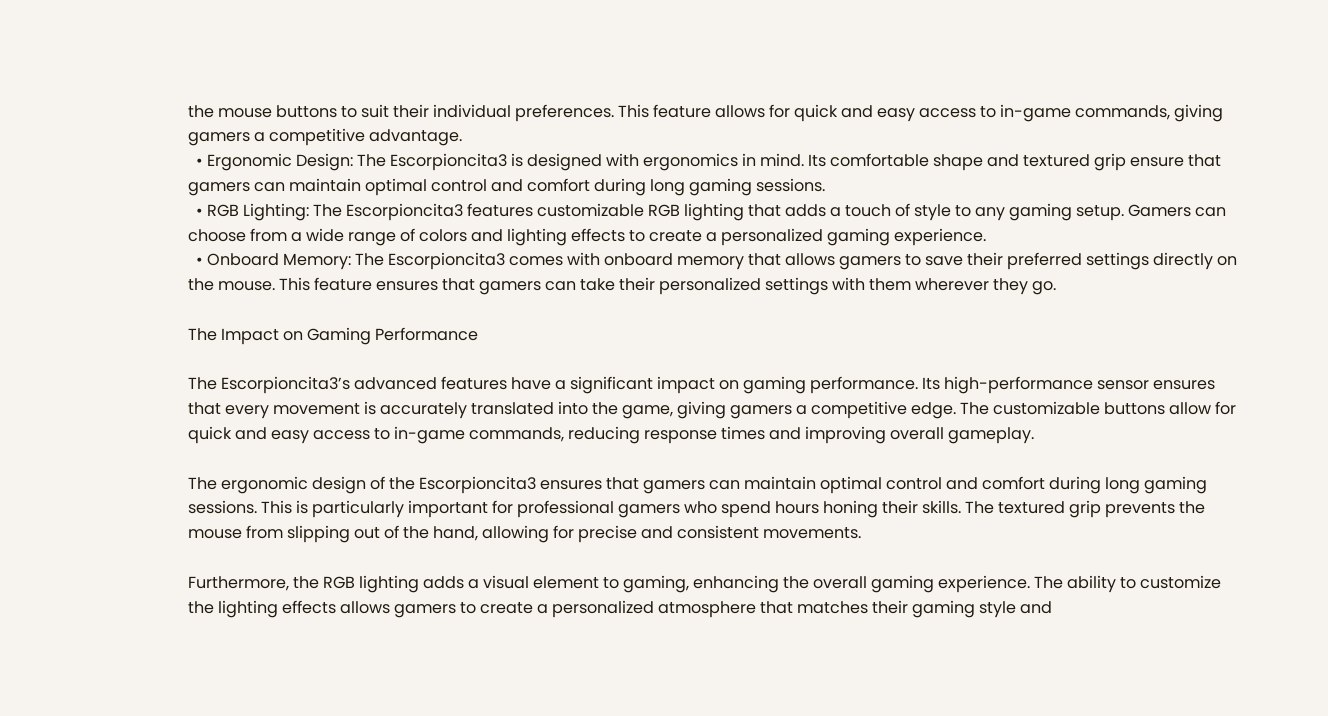the mouse buttons to suit their individual preferences. This feature allows for quick and easy access to in-game commands, giving gamers a competitive advantage.
  • Ergonomic Design: The Escorpioncita3 is designed with ergonomics in mind. Its comfortable shape and textured grip ensure that gamers can maintain optimal control and comfort during long gaming sessions.
  • RGB Lighting: The Escorpioncita3 features customizable RGB lighting that adds a touch of style to any gaming setup. Gamers can choose from a wide range of colors and lighting effects to create a personalized gaming experience.
  • Onboard Memory: The Escorpioncita3 comes with onboard memory that allows gamers to save their preferred settings directly on the mouse. This feature ensures that gamers can take their personalized settings with them wherever they go.

The Impact on Gaming Performance

The Escorpioncita3’s advanced features have a significant impact on gaming performance. Its high-performance sensor ensures that every movement is accurately translated into the game, giving gamers a competitive edge. The customizable buttons allow for quick and easy access to in-game commands, reducing response times and improving overall gameplay.

The ergonomic design of the Escorpioncita3 ensures that gamers can maintain optimal control and comfort during long gaming sessions. This is particularly important for professional gamers who spend hours honing their skills. The textured grip prevents the mouse from slipping out of the hand, allowing for precise and consistent movements.

Furthermore, the RGB lighting adds a visual element to gaming, enhancing the overall gaming experience. The ability to customize the lighting effects allows gamers to create a personalized atmosphere that matches their gaming style and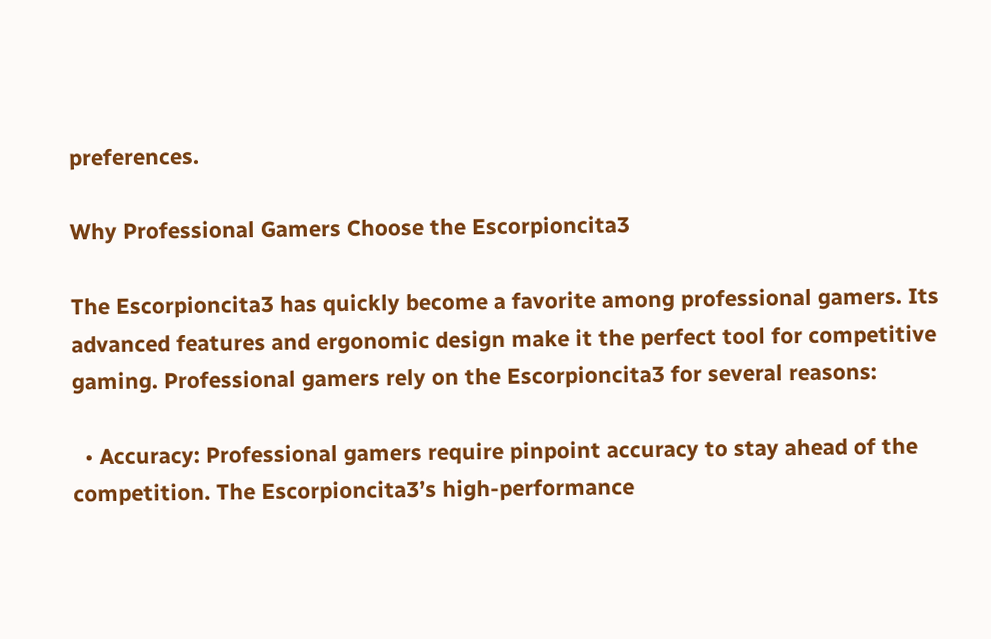preferences.

Why Professional Gamers Choose the Escorpioncita3

The Escorpioncita3 has quickly become a favorite among professional gamers. Its advanced features and ergonomic design make it the perfect tool for competitive gaming. Professional gamers rely on the Escorpioncita3 for several reasons:

  • Accuracy: Professional gamers require pinpoint accuracy to stay ahead of the competition. The Escorpioncita3’s high-performance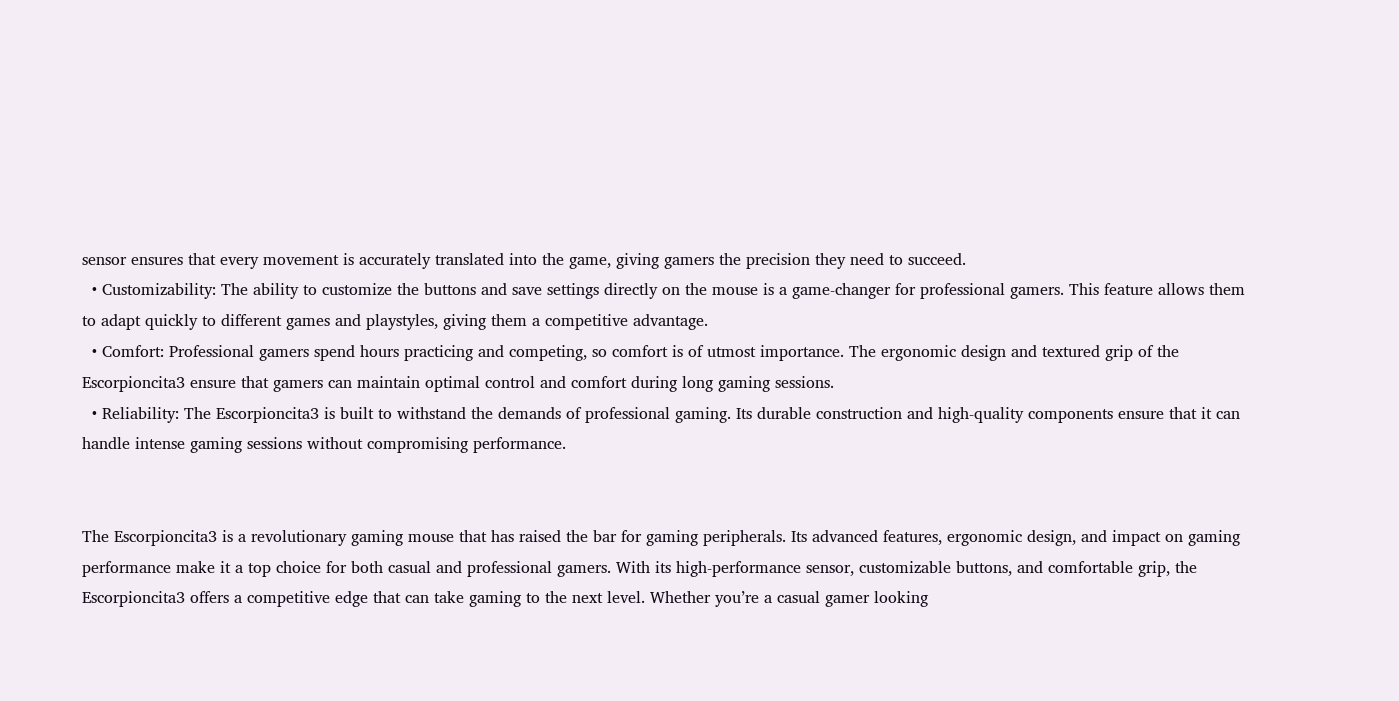sensor ensures that every movement is accurately translated into the game, giving gamers the precision they need to succeed.
  • Customizability: The ability to customize the buttons and save settings directly on the mouse is a game-changer for professional gamers. This feature allows them to adapt quickly to different games and playstyles, giving them a competitive advantage.
  • Comfort: Professional gamers spend hours practicing and competing, so comfort is of utmost importance. The ergonomic design and textured grip of the Escorpioncita3 ensure that gamers can maintain optimal control and comfort during long gaming sessions.
  • Reliability: The Escorpioncita3 is built to withstand the demands of professional gaming. Its durable construction and high-quality components ensure that it can handle intense gaming sessions without compromising performance.


The Escorpioncita3 is a revolutionary gaming mouse that has raised the bar for gaming peripherals. Its advanced features, ergonomic design, and impact on gaming performance make it a top choice for both casual and professional gamers. With its high-performance sensor, customizable buttons, and comfortable grip, the Escorpioncita3 offers a competitive edge that can take gaming to the next level. Whether you’re a casual gamer looking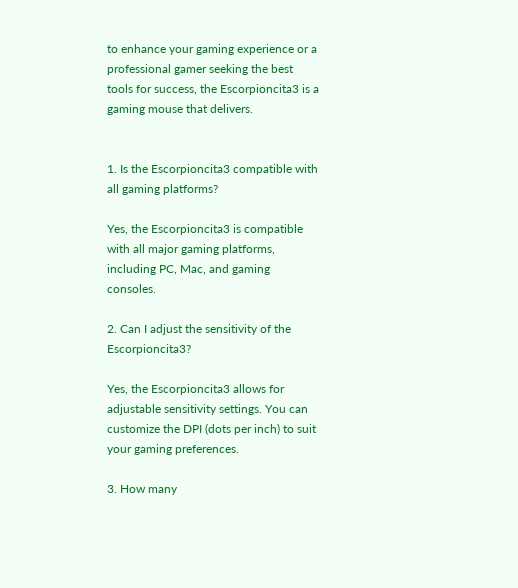to enhance your gaming experience or a professional gamer seeking the best tools for success, the Escorpioncita3 is a gaming mouse that delivers.


1. Is the Escorpioncita3 compatible with all gaming platforms?

Yes, the Escorpioncita3 is compatible with all major gaming platforms, including PC, Mac, and gaming consoles.

2. Can I adjust the sensitivity of the Escorpioncita3?

Yes, the Escorpioncita3 allows for adjustable sensitivity settings. You can customize the DPI (dots per inch) to suit your gaming preferences.

3. How many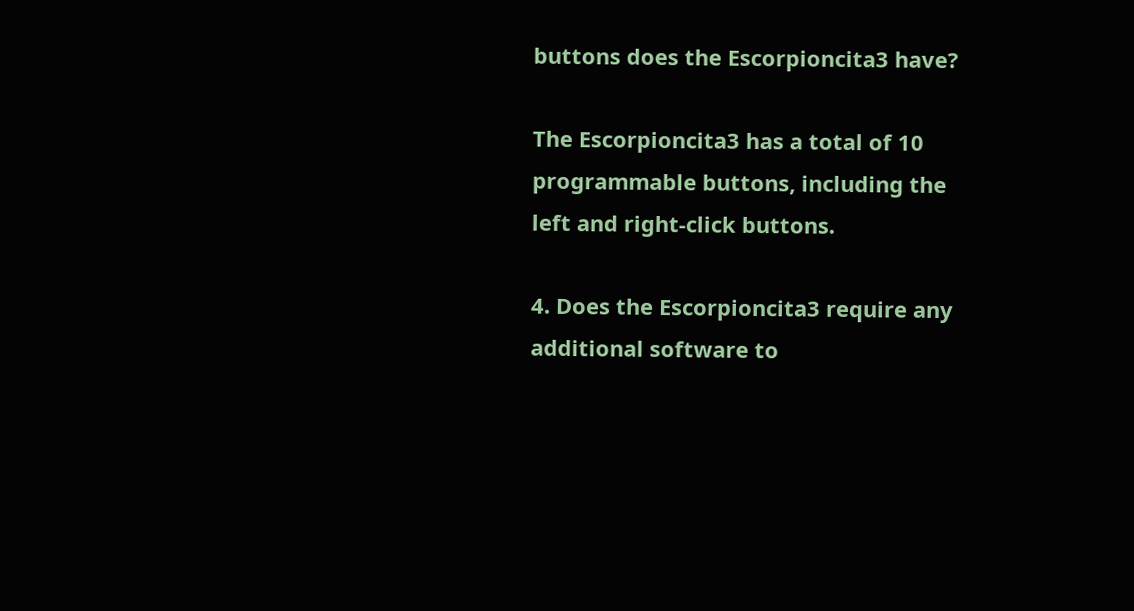buttons does the Escorpioncita3 have?

The Escorpioncita3 has a total of 10 programmable buttons, including the left and right-click buttons.

4. Does the Escorpioncita3 require any additional software to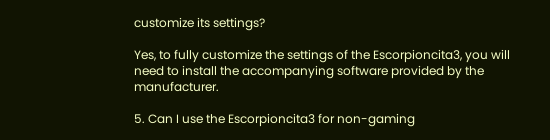customize its settings?

Yes, to fully customize the settings of the Escorpioncita3, you will need to install the accompanying software provided by the manufacturer.

5. Can I use the Escorpioncita3 for non-gaming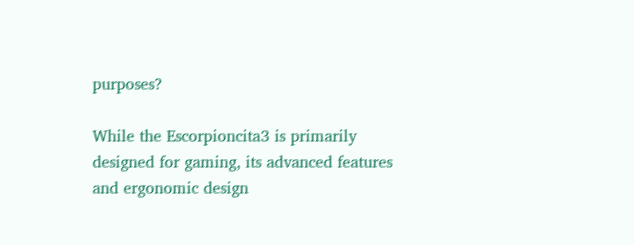purposes?

While the Escorpioncita3 is primarily designed for gaming, its advanced features and ergonomic design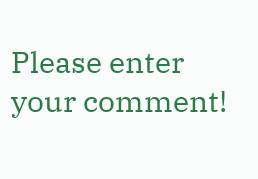Please enter your comment!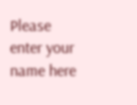Please enter your name here